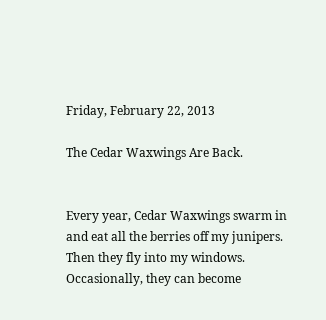Friday, February 22, 2013

The Cedar Waxwings Are Back.


Every year, Cedar Waxwings swarm in and eat all the berries off my junipers.  Then they fly into my windows.  Occasionally, they can become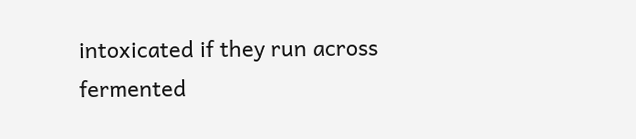intoxicated if they run across fermented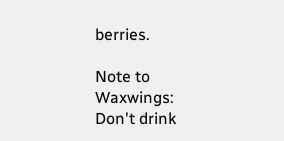berries.

Note to Waxwings:  Don't drink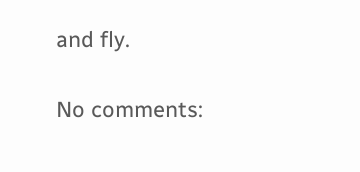and fly.

No comments: